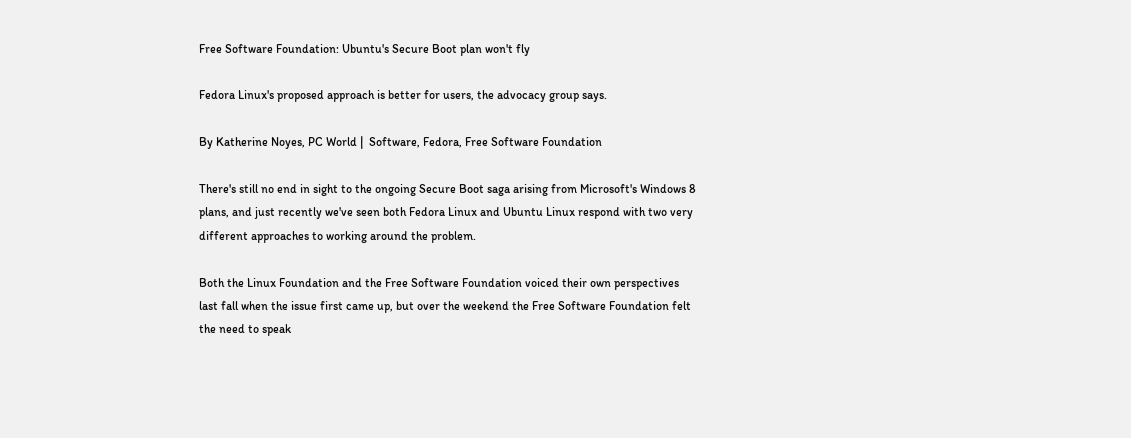Free Software Foundation: Ubuntu's Secure Boot plan won't fly

Fedora Linux's proposed approach is better for users, the advocacy group says.

By Katherine Noyes, PC World |  Software, Fedora, Free Software Foundation

There's still no end in sight to the ongoing Secure Boot saga arising from Microsoft's Windows 8 plans, and just recently we've seen both Fedora Linux and Ubuntu Linux respond with two very different approaches to working around the problem.

Both the Linux Foundation and the Free Software Foundation voiced their own perspectives last fall when the issue first came up, but over the weekend the Free Software Foundation felt the need to speak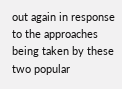out again in response to the approaches being taken by these two popular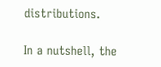distributions.

In a nutshell, the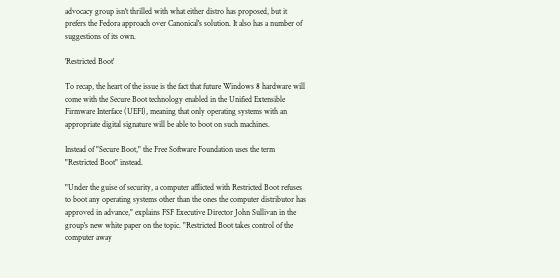advocacy group isn't thrilled with what either distro has proposed, but it prefers the Fedora approach over Canonical's solution. It also has a number of suggestions of its own.

'Restricted Boot'

To recap, the heart of the issue is the fact that future Windows 8 hardware will come with the Secure Boot technology enabled in the Unified Extensible Firmware Interface (UEFI), meaning that only operating systems with an appropriate digital signature will be able to boot on such machines.

Instead of "Secure Boot," the Free Software Foundation uses the term "Restricted Boot" instead.

"Under the guise of security, a computer afflicted with Restricted Boot refuses to boot any operating systems other than the ones the computer distributor has approved in advance," explains FSF Executive Director John Sullivan in the group's new white paper on the topic. "Restricted Boot takes control of the computer away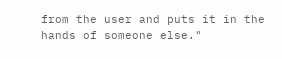from the user and puts it in the hands of someone else."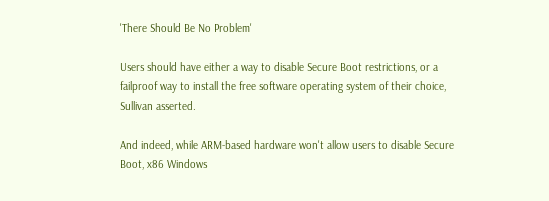'There Should Be No Problem'

Users should have either a way to disable Secure Boot restrictions, or a failproof way to install the free software operating system of their choice, Sullivan asserted.

And indeed, while ARM-based hardware won't allow users to disable Secure Boot, x86 Windows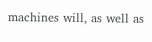machines will, as well as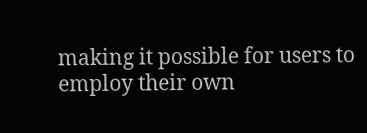making it possible for users to employ their own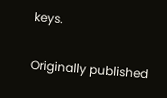keys.

Originally published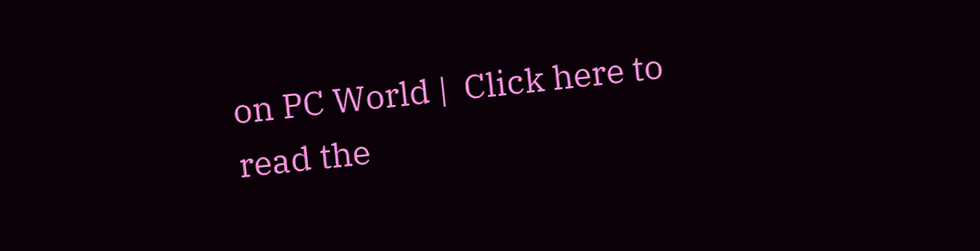on PC World |  Click here to read the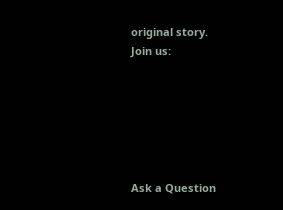original story.
Join us:






Ask a Question